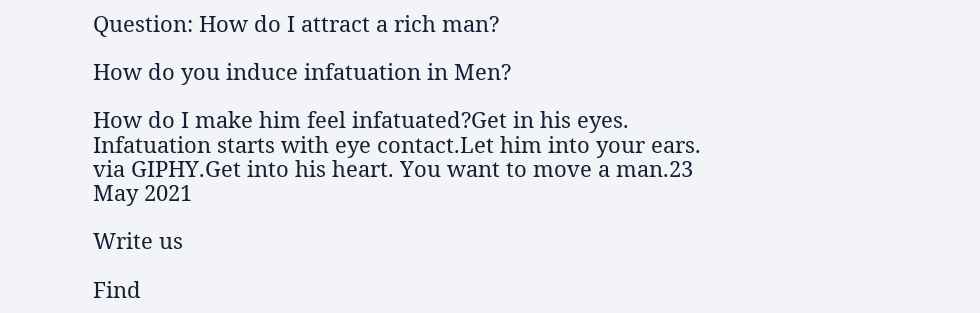Question: How do I attract a rich man?

How do you induce infatuation in Men?

How do I make him feel infatuated?Get in his eyes. Infatuation starts with eye contact.Let him into your ears. via GIPHY.Get into his heart. You want to move a man.23 May 2021

Write us

Find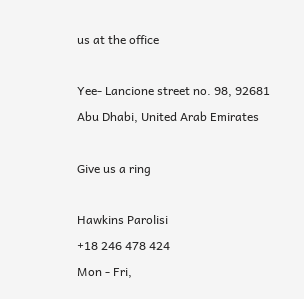us at the office

Yee- Lancione street no. 98, 92681 Abu Dhabi, United Arab Emirates

Give us a ring

Hawkins Parolisi
+18 246 478 424
Mon - Fri,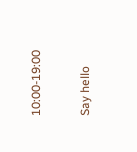10:00-19:00

Say hello